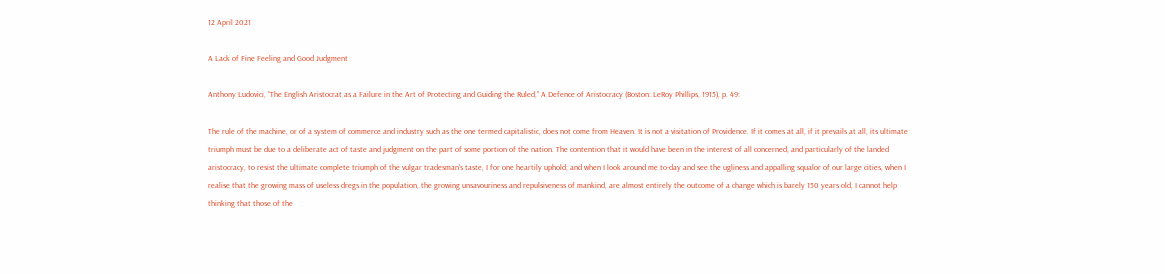12 April 2021

A Lack of Fine Feeling and Good Judgment

Anthony Ludovici, “The English Aristocrat as a Failure in the Art of Protecting and Guiding the Ruled,” A Defence of Aristocracy (Boston: LeRoy Phillips, 1915), p. 49:

The rule of the machine, or of a system of commerce and industry such as the one termed capitalistic, does not come from Heaven. It is not a visitation of Providence. If it comes at all, if it prevails at all, its ultimate triumph must be due to a deliberate act of taste and judgment on the part of some portion of the nation. The contention that it would have been in the interest of all concerned, and particularly of the landed aristocracy, to resist the ultimate complete triumph of the vulgar tradesman's taste, I for one heartily uphold; and when I look around me to-day and see the ugliness and appalling squalor of our large cities, when I realise that the growing mass of useless dregs in the population, the growing unsavouriness and repulsiveness of mankind, are almost entirely the outcome of a change which is barely 150 years old, I cannot help thinking that those of the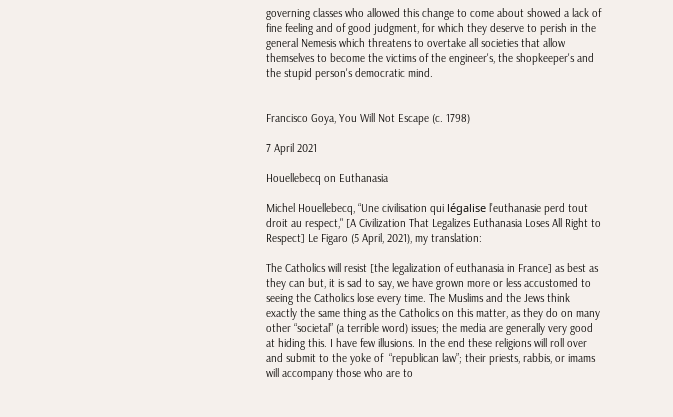governing classes who allowed this change to come about showed a lack of fine feeling and of good judgment, for which they deserve to perish in the general Nemesis which threatens to overtake all societies that allow themselves to become the victims of the engineer's, the shopkeeper's and the stupid person's democratic mind.


Francisco Goya, You Will Not Escape (c. 1798)

7 April 2021

Houellebecq on Euthanasia

Michel Houellebecq, “Une civilisation qui légalise l’euthanasie perd tout droit au respect," [A Civilization That Legalizes Euthanasia Loses All Right to Respect] Le Figaro (5 April, 2021), my translation:

The Catholics will resist [the legalization of euthanasia in France] as best as they can but, it is sad to say, we have grown more or less accustomed to seeing the Catholics lose every time. The Muslims and the Jews think exactly the same thing as the Catholics on this matter, as they do on many other “societal” (a terrible word) issues; the media are generally very good at hiding this. I have few illusions. In the end these religions will roll over and submit to the yoke of  “republican law”; their priests, rabbis, or imams will accompany those who are to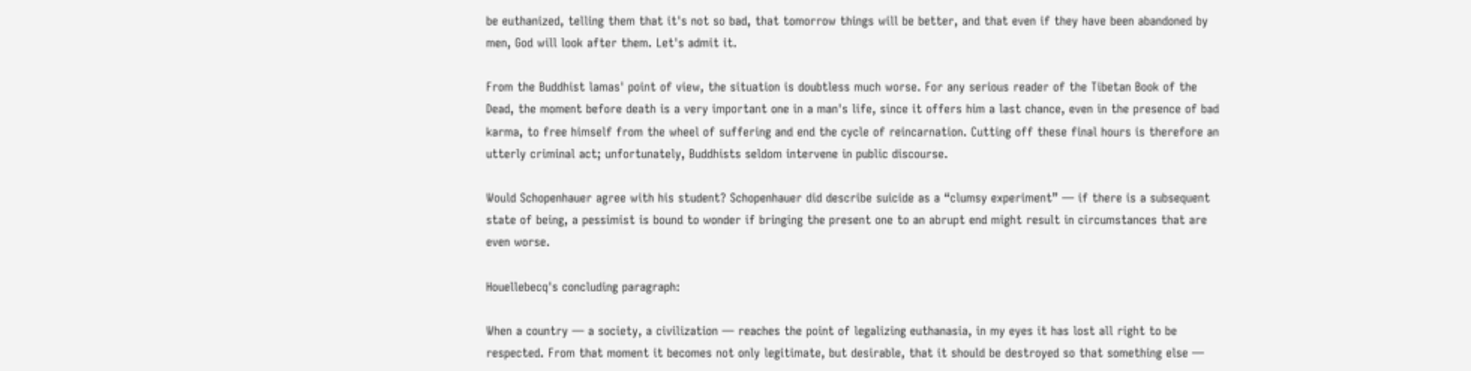be euthanized, telling them that it's not so bad, that tomorrow things will be better, and that even if they have been abandoned by men, God will look after them. Let's admit it.

From the Buddhist lamas' point of view, the situation is doubtless much worse. For any serious reader of the Tibetan Book of the Dead, the moment before death is a very important one in a man's life, since it offers him a last chance, even in the presence of bad karma, to free himself from the wheel of suffering and end the cycle of reincarnation. Cutting off these final hours is therefore an utterly criminal act; unfortunately, Buddhists seldom intervene in public discourse.

Would Schopenhauer agree with his student? Schopenhauer did describe suicide as a “clumsy experiment” — if there is a subsequent state of being, a pessimist is bound to wonder if bringing the present one to an abrupt end might result in circumstances that are even worse.

Houellebecq's concluding paragraph:

When a country — a society, a civilization — reaches the point of legalizing euthanasia, in my eyes it has lost all right to be respected. From that moment it becomes not only legitimate, but desirable, that it should be destroyed so that something else —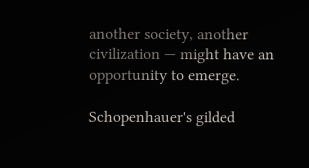another society, another civilization — might have an opportunity to emerge.

Schopenhauer's gilded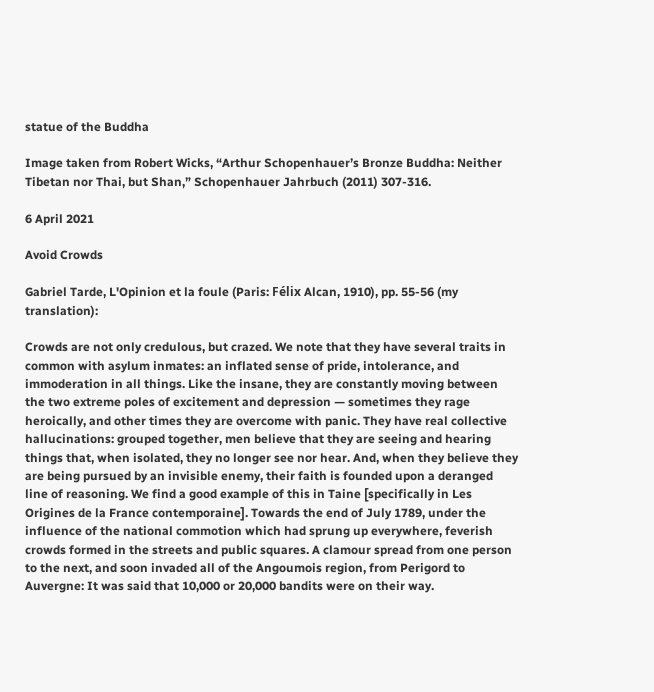statue of the Buddha

Image taken from Robert Wicks, “Arthur Schopenhauer’s Bronze Buddha: Neither Tibetan nor Thai, but Shan,” Schopenhauer Jahrbuch (2011) 307-316.

6 April 2021

Avoid Crowds

Gabriel Tarde, L'Opinion et la foule (Paris: Félix Alcan, 1910), pp. 55-56 (my translation):

Crowds are not only credulous, but crazed. We note that they have several traits in common with asylum inmates: an inflated sense of pride, intolerance, and immoderation in all things. Like the insane, they are constantly moving between the two extreme poles of excitement and depression — sometimes they rage heroically, and other times they are overcome with panic. They have real collective hallucinations: grouped together, men believe that they are seeing and hearing things that, when isolated, they no longer see nor hear. And, when they believe they are being pursued by an invisible enemy, their faith is founded upon a deranged line of reasoning. We find a good example of this in Taine [specifically in Les Origines de la France contemporaine]. Towards the end of July 1789, under the influence of the national commotion which had sprung up everywhere, feverish crowds formed in the streets and public squares. A clamour spread from one person to the next, and soon invaded all of the Angoumois region, from Perigord to Auvergne: It was said that 10,000 or 20,000 bandits were on their way.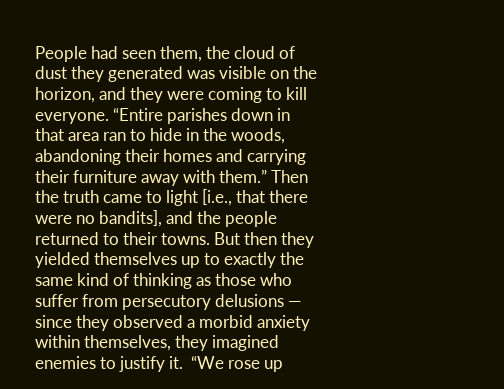People had seen them, the cloud of dust they generated was visible on the horizon, and they were coming to kill everyone. “Entire parishes down in that area ran to hide in the woods, abandoning their homes and carrying their furniture away with them.” Then the truth came to light [i.e., that there were no bandits], and the people returned to their towns. But then they yielded themselves up to exactly the same kind of thinking as those who suffer from persecutory delusions — since they observed a morbid anxiety within themselves, they imagined enemies to justify it.  “We rose up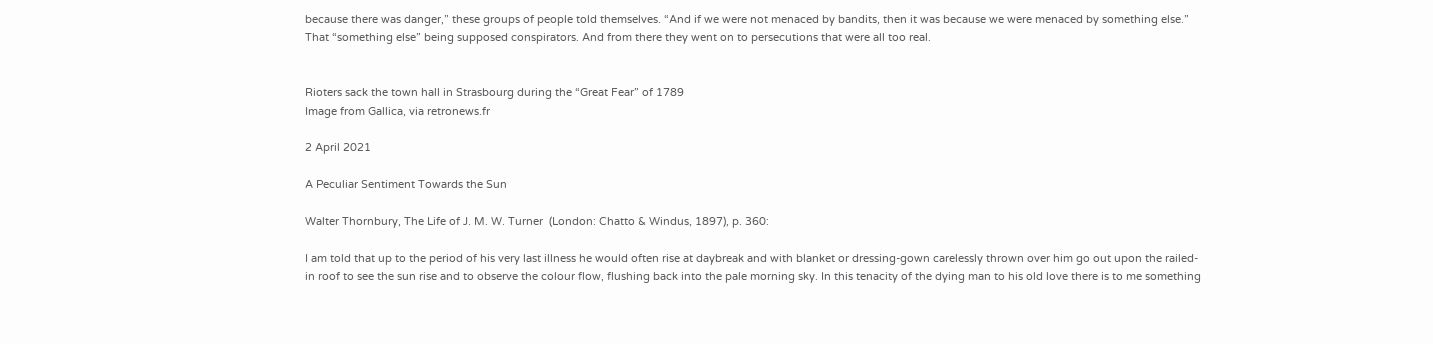because there was danger,” these groups of people told themselves. “And if we were not menaced by bandits, then it was because we were menaced by something else.” That “something else” being supposed conspirators. And from there they went on to persecutions that were all too real.


Rioters sack the town hall in Strasbourg during the “Great Fear” of 1789
Image from Gallica, via retronews.fr

2 April 2021

A Peculiar Sentiment Towards the Sun

Walter Thornbury, The Life of J. M. W. Turner  (London: Chatto & Windus, 1897), p. 360:

I am told that up to the period of his very last illness he would often rise at daybreak and with blanket or dressing-gown carelessly thrown over him go out upon the railed-in roof to see the sun rise and to observe the colour flow, flushing back into the pale morning sky. In this tenacity of the dying man to his old love there is to me something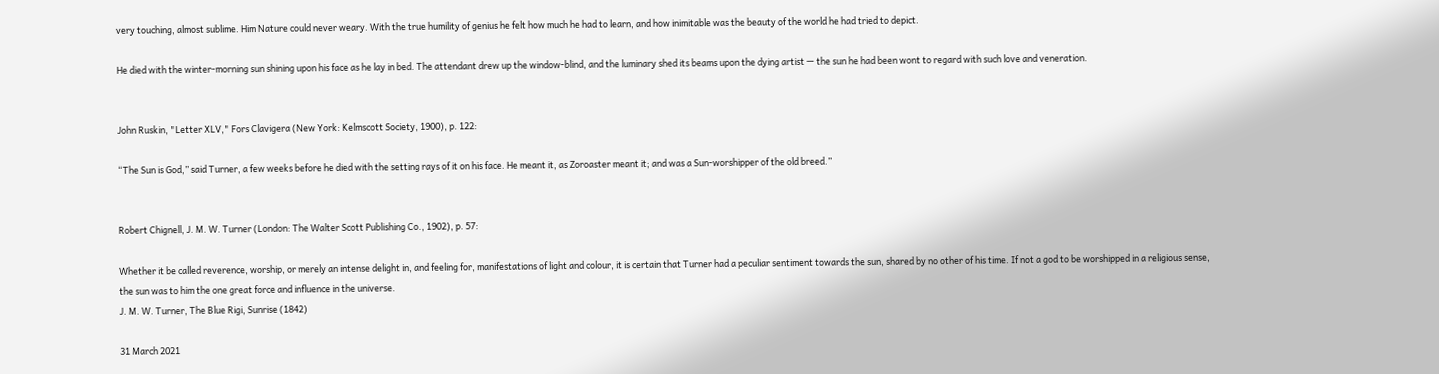very touching, almost sublime. Him Nature could never weary. With the true humility of genius he felt how much he had to learn, and how inimitable was the beauty of the world he had tried to depict.

He died with the winter-morning sun shining upon his face as he lay in bed. The attendant drew up the window-blind, and the luminary shed its beams upon the dying artist — the sun he had been wont to regard with such love and veneration.


John Ruskin, "Letter XLV," Fors Clavigera (New York: Kelmscott Society, 1900), p. 122:

“The Sun is God,” said Turner, a few weeks before he died with the setting rays of it on his face. He meant it, as Zoroaster meant it; and was a Sun-worshipper of the old breed.”


Robert Chignell, J. M. W. Turner (London: The Walter Scott Publishing Co., 1902), p. 57:

Whether it be called reverence, worship, or merely an intense delight in, and feeling for, manifestations of light and colour, it is certain that Turner had a peculiar sentiment towards the sun, shared by no other of his time. If not a god to be worshipped in a religious sense, the sun was to him the one great force and influence in the universe.
J. M. W. Turner, The Blue Rigi, Sunrise (1842)

31 March 2021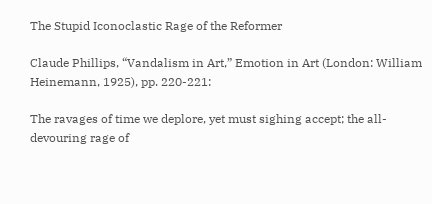The Stupid Iconoclastic Rage of the Reformer

Claude Phillips, “Vandalism in Art,” Emotion in Art (London: William Heinemann, 1925), pp. 220-221:

The ravages of time we deplore, yet must sighing accept; the all-devouring rage of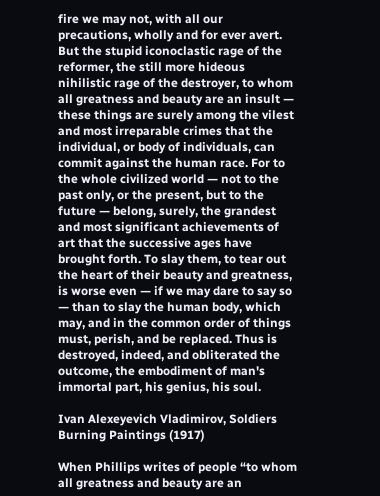fire we may not, with all our precautions, wholly and for ever avert. But the stupid iconoclastic rage of the reformer, the still more hideous nihilistic rage of the destroyer, to whom all greatness and beauty are an insult — these things are surely among the vilest and most irreparable crimes that the individual, or body of individuals, can commit against the human race. For to the whole civilized world — not to the past only, or the present, but to the future — belong, surely, the grandest and most significant achievements of art that the successive ages have brought forth. To slay them, to tear out the heart of their beauty and greatness, is worse even — if we may dare to say so — than to slay the human body, which may, and in the common order of things must, perish, and be replaced. Thus is destroyed, indeed, and obliterated the outcome, the embodiment of man's immortal part, his genius, his soul.

Ivan Alexeyevich Vladimirov, Soldiers Burning Paintings (1917)

When Phillips writes of people “to whom all greatness and beauty are an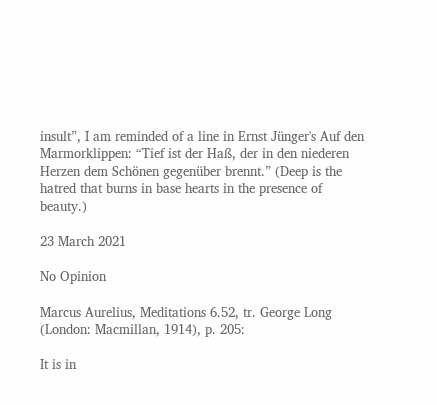insult”, I am reminded of a line in Ernst Jünger's Auf den Marmorklippen: “Tief ist der Haß, der in den niederen Herzen dem Schönen gegenüber brennt.” (Deep is the hatred that burns in base hearts in the presence of beauty.)

23 March 2021

No Opinion

Marcus Aurelius, Meditations 6.52, tr. George Long (London: Macmillan, 1914), p. 205:

It is in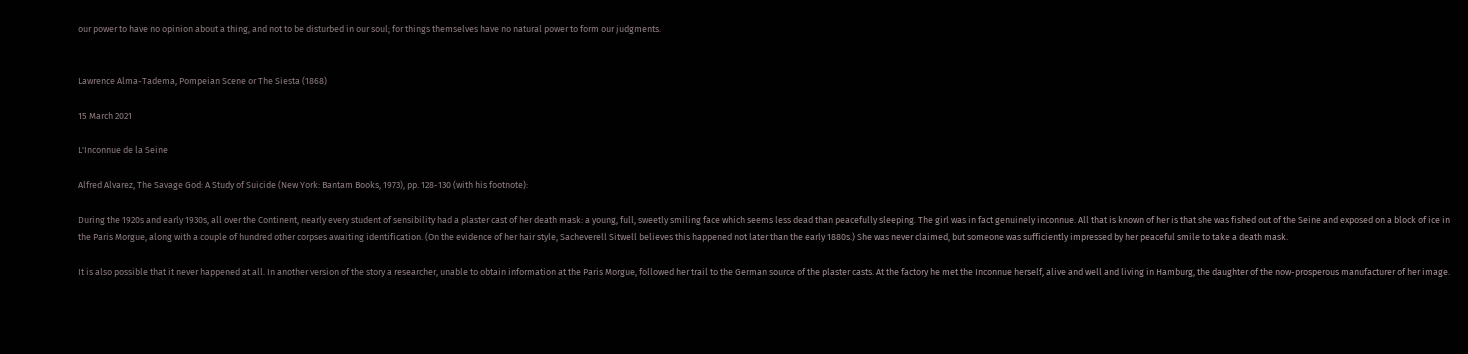our power to have no opinion about a thing, and not to be disturbed in our soul; for things themselves have no natural power to form our judgments.


Lawrence Alma-Tadema, Pompeian Scene or The Siesta (1868)

15 March 2021

L'Inconnue de la Seine

Alfred Alvarez, The Savage God: A Study of Suicide (New York: Bantam Books, 1973), pp. 128-130 (with his footnote):

During the 1920s and early 1930s, all over the Continent, nearly every student of sensibility had a plaster cast of her death mask: a young, full, sweetly smiling face which seems less dead than peacefully sleeping. The girl was in fact genuinely inconnue. All that is known of her is that she was fished out of the Seine and exposed on a block of ice in the Paris Morgue, along with a couple of hundred other corpses awaiting identification. (On the evidence of her hair style, Sacheverell Sitwell believes this happened not later than the early 1880s.) She was never claimed, but someone was sufficiently impressed by her peaceful smile to take a death mask.

It is also possible that it never happened at all. In another version of the story a researcher, unable to obtain information at the Paris Morgue, followed her trail to the German source of the plaster casts. At the factory he met the Inconnue herself, alive and well and living in Hamburg, the daughter of the now-prosperous manufacturer of her image.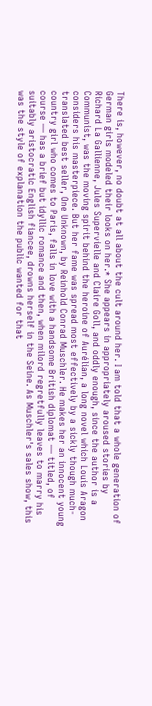There is, however, no doubt at all about the cult around her. I am told that a whole generation of German girls modeled their looks on her.* She appears in appropriately aroused stories by Richard La Gallienne, Jules Supervielle and Claire Goll, and oddly enough, since the author is a Communist, was the moving spirit behind the heroine of Aurélian, a long novel which Louis Aragon considers his masterpiece. But her fame was spread most effectively by a sickly though much-translated best seller, One Unknown, by Reinhold Conrad Muschler. He makes her an innocent young country girl who comes to Paris, falls in love with a handsome British diplomat — titled, of course — has a brief but idyllic romance and then, when milord regretfully leaves to marry his suitably aristocratic English fiancee, drowns herself in the Seine. As Muschler's sales show, this was the style of explanation the public wanted for that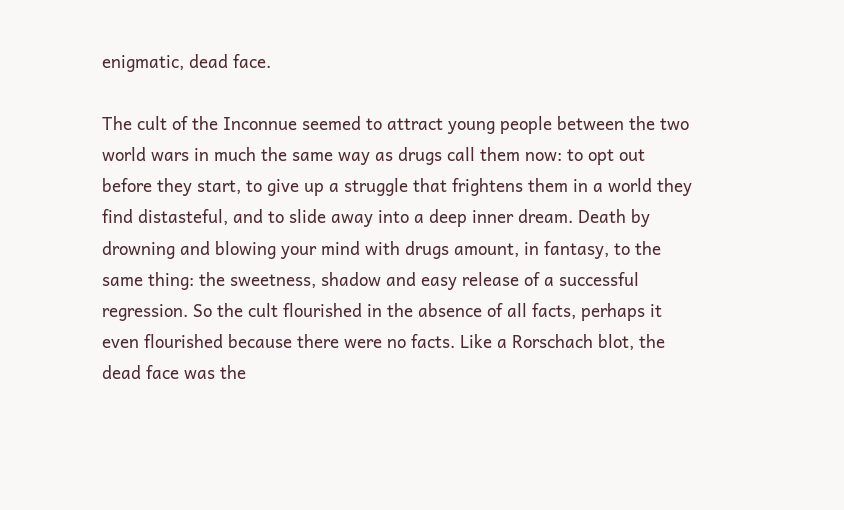enigmatic, dead face.

The cult of the Inconnue seemed to attract young people between the two world wars in much the same way as drugs call them now: to opt out before they start, to give up a struggle that frightens them in a world they find distasteful, and to slide away into a deep inner dream. Death by drowning and blowing your mind with drugs amount, in fantasy, to the same thing: the sweetness, shadow and easy release of a successful regression. So the cult flourished in the absence of all facts, perhaps it even flourished because there were no facts. Like a Rorschach blot, the dead face was the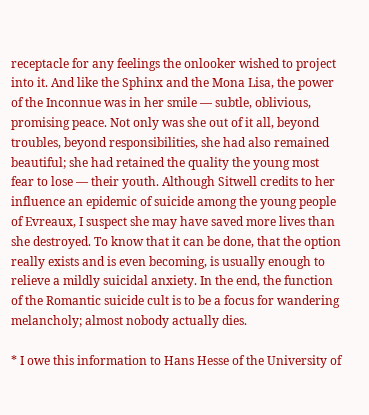receptacle for any feelings the onlooker wished to project into it. And like the Sphinx and the Mona Lisa, the power of the Inconnue was in her smile — subtle, oblivious, promising peace. Not only was she out of it all, beyond troubles, beyond responsibilities, she had also remained beautiful; she had retained the quality the young most fear to lose — their youth. Although Sitwell credits to her influence an epidemic of suicide among the young people of Evreaux, I suspect she may have saved more lives than she destroyed. To know that it can be done, that the option really exists and is even becoming, is usually enough to relieve a mildly suicidal anxiety. In the end, the function of the Romantic suicide cult is to be a focus for wandering melancholy; almost nobody actually dies.

* I owe this information to Hans Hesse of the University of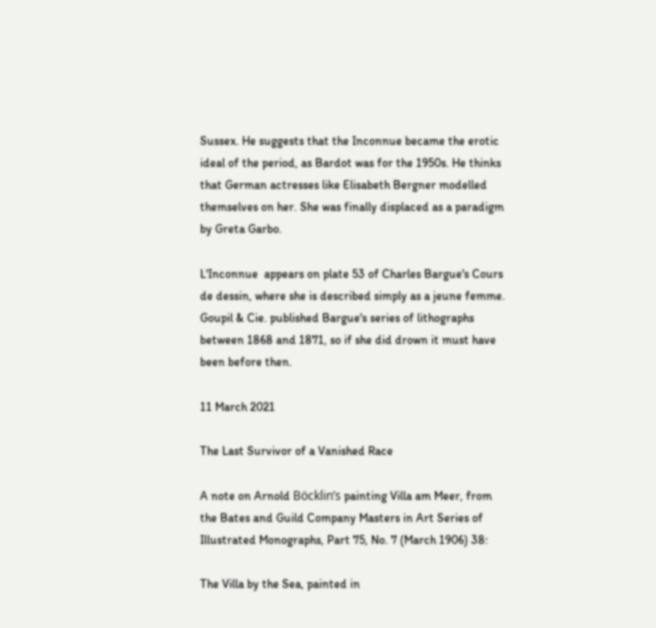Sussex. He suggests that the Inconnue became the erotic ideal of the period, as Bardot was for the 1950s. He thinks that German actresses like Elisabeth Bergner modelled themselves on her. She was finally displaced as a paradigm by Greta Garbo.

L'Inconnue  appears on plate 53 of Charles Bargue's Cours de dessin, where she is described simply as a jeune femme. Goupil & Cie. published Bargue's series of lithographs between 1868 and 1871, so if she did drown it must have been before then.

11 March 2021

The Last Survivor of a Vanished Race

A note on Arnold Böcklin’s painting Villa am Meer, from the Bates and Guild Company Masters in Art Series of Illustrated Monographs, Part 75, No. 7 (March 1906) 38:

The Villa by the Sea, painted in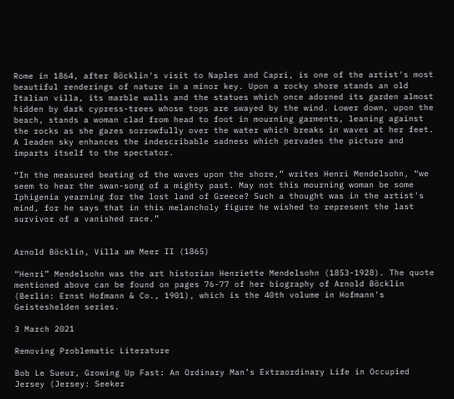Rome in 1864, after Böcklin's visit to Naples and Capri, is one of the artist's most beautiful renderings of nature in a minor key. Upon a rocky shore stands an old Italian villa, its marble walls and the statues which once adorned its garden almost hidden by dark cypress-trees whose tops are swayed by the wind. Lower down, upon the beach, stands a woman clad from head to foot in mourning garments, leaning against the rocks as she gazes sorrowfully over the water which breaks in waves at her feet. A leaden sky enhances the indescribable sadness which pervades the picture and imparts itself to the spectator.

“In the measured beating of the waves upon the shore,” writes Henri Mendelsohn, “we seem to hear the swan-song of a mighty past. May not this mourning woman be some Iphigenia yearning for the lost land of Greece? Such a thought was in the artist's mind, for he says that in this melancholy figure he wished to represent the last survivor of a vanished race.”


Arnold Böcklin, Villa am Meer II (1865)

“Henri” Mendelsohn was the art historian Henriette Mendelsohn (1853-1928). The quote mentioned above can be found on pages 76-77 of her biography of Arnold Böcklin (Berlin: Ernst Hofmann & Co., 1901), which is the 40th volume in Hofmann's Geisteshelden series.

3 March 2021

Removing Problematic Literature

Bob Le Sueur, Growing Up Fast: An Ordinary Man’s Extraordinary Life in Occupied Jersey (Jersey: Seeker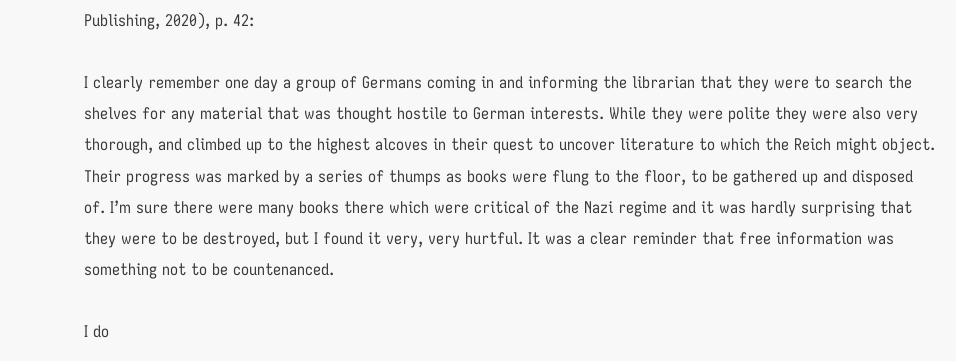Publishing, 2020), p. 42:

I clearly remember one day a group of Germans coming in and informing the librarian that they were to search the shelves for any material that was thought hostile to German interests. While they were polite they were also very thorough, and climbed up to the highest alcoves in their quest to uncover literature to which the Reich might object. Their progress was marked by a series of thumps as books were flung to the floor, to be gathered up and disposed of. I’m sure there were many books there which were critical of the Nazi regime and it was hardly surprising that they were to be destroyed, but I found it very, very hurtful. It was a clear reminder that free information was something not to be countenanced.

I do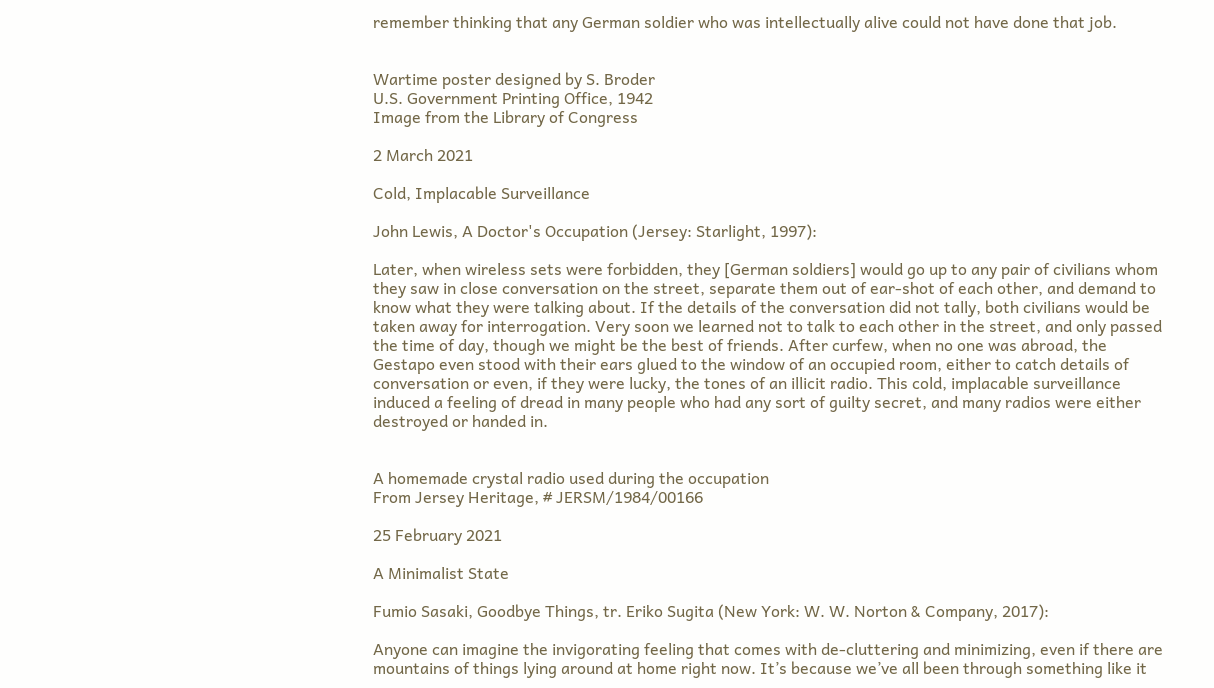remember thinking that any German soldier who was intellectually alive could not have done that job.


Wartime poster designed by S. Broder
U.S. Government Printing Office, 1942
Image from the Library of Congress

2 March 2021

Cold, Implacable Surveillance

John Lewis, A Doctor's Occupation (Jersey: Starlight, 1997):

Later, when wireless sets were forbidden, they [German soldiers] would go up to any pair of civilians whom they saw in close conversation on the street, separate them out of ear-shot of each other, and demand to know what they were talking about. If the details of the conversation did not tally, both civilians would be taken away for interrogation. Very soon we learned not to talk to each other in the street, and only passed the time of day, though we might be the best of friends. After curfew, when no one was abroad, the Gestapo even stood with their ears glued to the window of an occupied room, either to catch details of conversation or even, if they were lucky, the tones of an illicit radio. This cold, implacable surveillance induced a feeling of dread in many people who had any sort of guilty secret, and many radios were either destroyed or handed in.


A homemade crystal radio used during the occupation
From Jersey Heritage, # JERSM/1984/00166

25 February 2021

A Minimalist State

Fumio Sasaki, Goodbye Things, tr. Eriko Sugita (New York: W. W. Norton & Company, 2017):

Anyone can imagine the invigorating feeling that comes with de-cluttering and minimizing, even if there are mountains of things lying around at home right now. It’s because we’ve all been through something like it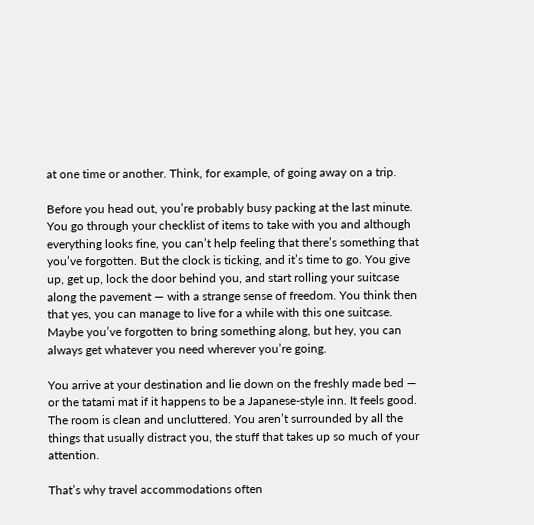at one time or another. Think, for example, of going away on a trip.

Before you head out, you’re probably busy packing at the last minute. You go through your checklist of items to take with you and although everything looks fine, you can’t help feeling that there’s something that you’ve forgotten. But the clock is ticking, and it’s time to go. You give up, get up, lock the door behind you, and start rolling your suitcase along the pavement — with a strange sense of freedom. You think then that yes, you can manage to live for a while with this one suitcase. Maybe you’ve forgotten to bring something along, but hey, you can always get whatever you need wherever you’re going.

You arrive at your destination and lie down on the freshly made bed — or the tatami mat if it happens to be a Japanese-style inn. It feels good. The room is clean and uncluttered. You aren’t surrounded by all the things that usually distract you, the stuff that takes up so much of your attention.

That’s why travel accommodations often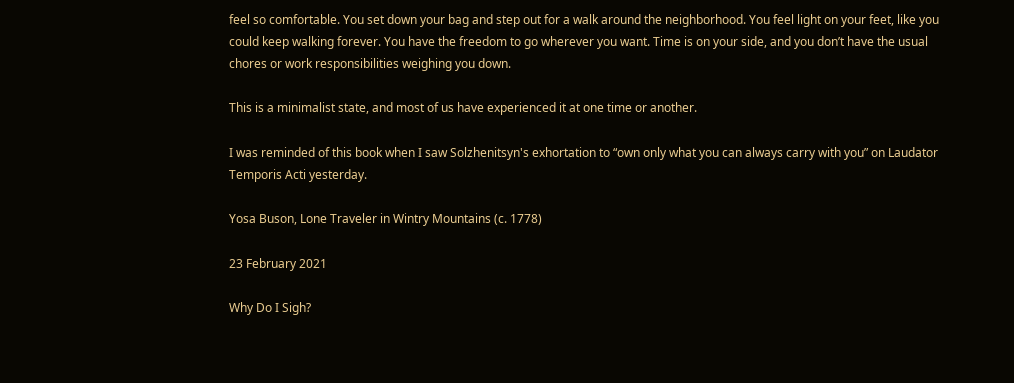feel so comfortable. You set down your bag and step out for a walk around the neighborhood. You feel light on your feet, like you could keep walking forever. You have the freedom to go wherever you want. Time is on your side, and you don’t have the usual chores or work responsibilities weighing you down.

This is a minimalist state, and most of us have experienced it at one time or another.

I was reminded of this book when I saw Solzhenitsyn's exhortation to “own only what you can always carry with you” on Laudator Temporis Acti yesterday.

Yosa Buson, Lone Traveler in Wintry Mountains (c. 1778)

23 February 2021

Why Do I Sigh?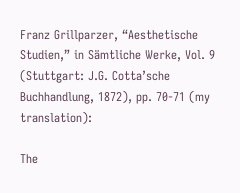Franz Grillparzer, “Aesthetische Studien,” in Sämtliche Werke, Vol. 9 (Stuttgart: J.G. Cotta’sche Buchhandlung, 1872), pp. 70-71 (my translation):

The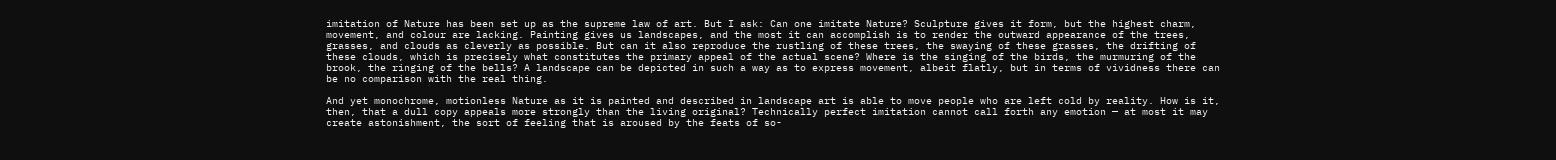imitation of Nature has been set up as the supreme law of art. But I ask: Can one imitate Nature? Sculpture gives it form, but the highest charm, movement, and colour are lacking. Painting gives us landscapes, and the most it can accomplish is to render the outward appearance of the trees, grasses, and clouds as cleverly as possible. But can it also reproduce the rustling of these trees, the swaying of these grasses, the drifting of these clouds, which is precisely what constitutes the primary appeal of the actual scene? Where is the singing of the birds, the murmuring of the brook, the ringing of the bells? A landscape can be depicted in such a way as to express movement, albeit flatly, but in terms of vividness there can be no comparison with the real thing.

And yet monochrome, motionless Nature as it is painted and described in landscape art is able to move people who are left cold by reality. How is it, then, that a dull copy appeals more strongly than the living original? Technically perfect imitation cannot call forth any emotion — at most it may create astonishment, the sort of feeling that is aroused by the feats of so-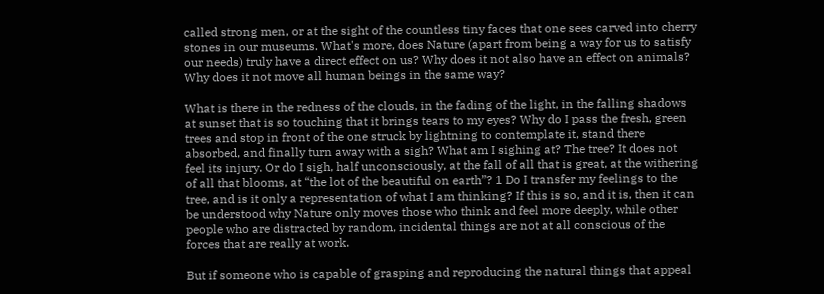called strong men, or at the sight of the countless tiny faces that one sees carved into cherry stones in our museums. What's more, does Nature (apart from being a way for us to satisfy our needs) truly have a direct effect on us? Why does it not also have an effect on animals? Why does it not move all human beings in the same way?

What is there in the redness of the clouds, in the fading of the light, in the falling shadows at sunset that is so touching that it brings tears to my eyes? Why do I pass the fresh, green trees and stop in front of the one struck by lightning to contemplate it, stand there absorbed, and finally turn away with a sigh? What am I sighing at? The tree? It does not feel its injury. Or do I sigh, half unconsciously, at the fall of all that is great, at the withering of all that blooms, at “the lot of the beautiful on earth”? 1 Do I transfer my feelings to the tree, and is it only a representation of what I am thinking? If this is so, and it is, then it can be understood why Nature only moves those who think and feel more deeply, while other people who are distracted by random, incidental things are not at all conscious of the forces that are really at work.

But if someone who is capable of grasping and reproducing the natural things that appeal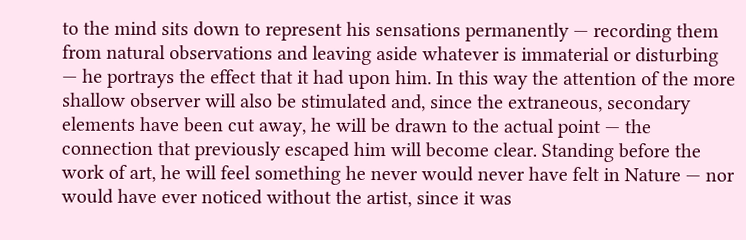to the mind sits down to represent his sensations permanently — recording them from natural observations and leaving aside whatever is immaterial or disturbing — he portrays the effect that it had upon him. In this way the attention of the more shallow observer will also be stimulated and, since the extraneous, secondary elements have been cut away, he will be drawn to the actual point — the connection that previously escaped him will become clear. Standing before the work of art, he will feel something he never would never have felt in Nature — nor would have ever noticed without the artist, since it was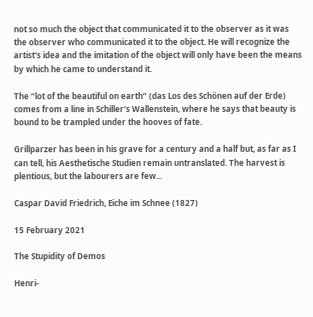not so much the object that communicated it to the observer as it was the observer who communicated it to the object. He will recognize the artist's idea and the imitation of the object will only have been the means by which he came to understand it.

The “lot of the beautiful on earth” (das Los des Schönen auf der Erde) comes from a line in Schiller's Wallenstein, where he says that beauty is bound to be trampled under the hooves of fate.

Grillparzer has been in his grave for a century and a half but, as far as I can tell, his Aesthetische Studien remain untranslated. The harvest is plentious, but the labourers are few...

Caspar David Friedrich, Eiche im Schnee (1827)

15 February 2021

The Stupidity of Demos

Henri-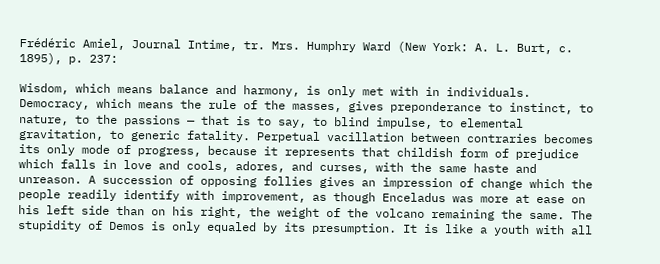Frédéric Amiel, Journal Intime, tr. Mrs. Humphry Ward (New York: A. L. Burt, c. 1895), p. 237:

Wisdom, which means balance and harmony, is only met with in individuals. Democracy, which means the rule of the masses, gives preponderance to instinct, to nature, to the passions — that is to say, to blind impulse, to elemental gravitation, to generic fatality. Perpetual vacillation between contraries becomes its only mode of progress, because it represents that childish form of prejudice which falls in love and cools, adores, and curses, with the same haste and unreason. A succession of opposing follies gives an impression of change which the people readily identify with improvement, as though Enceladus was more at ease on his left side than on his right, the weight of the volcano remaining the same. The stupidity of Demos is only equaled by its presumption. It is like a youth with all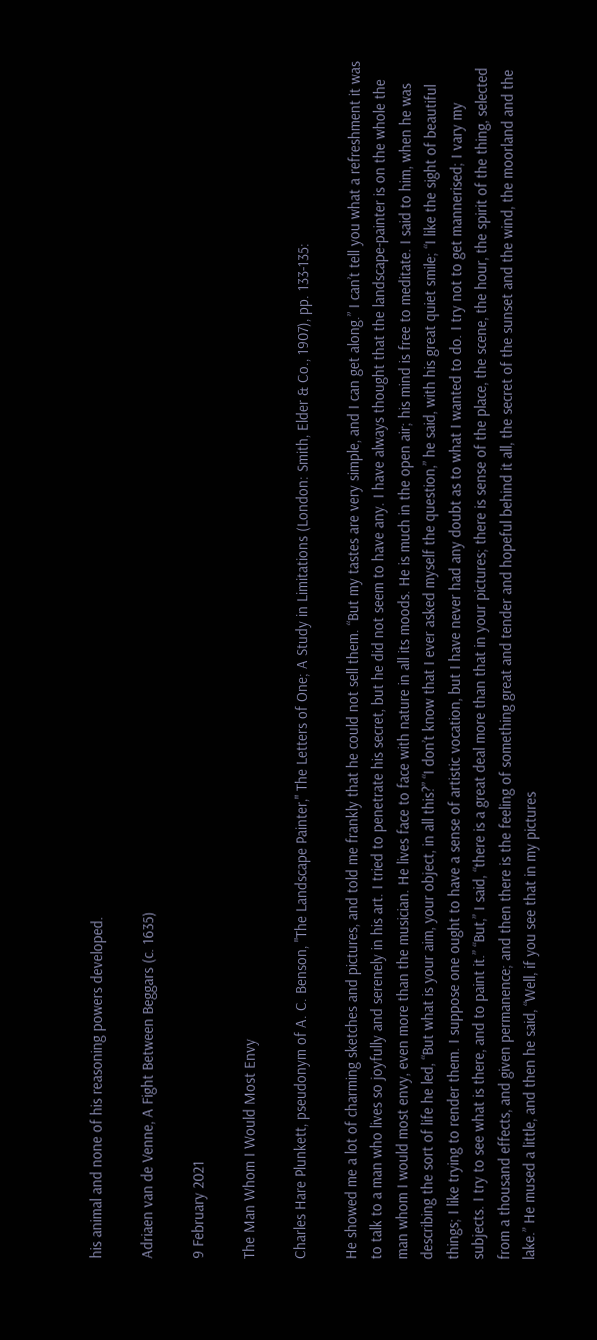his animal and none of his reasoning powers developed.

Adriaen van de Venne, A Fight Between Beggars (c. 1635)

9 February 2021

The Man Whom I Would Most Envy

Charles Hare Plunkett, pseudonym of A. C. Benson, "The Landscape Painter," The Letters of One; A Study in Limitations (London: Smith, Elder & Co., 1907), pp. 133-135:

He showed me a lot of charming sketches and pictures, and told me frankly that he could not sell them. “But my tastes are very simple, and I can get along.” I can’t tell you what a refreshment it was to talk to a man who lives so joyfully and serenely in his art. I tried to penetrate his secret, but he did not seem to have any. I have always thought that the landscape-painter is on the whole the man whom I would most envy, even more than the musician. He lives face to face with nature in all its moods. He is much in the open air; his mind is free to meditate. I said to him, when he was describing the sort of life he led, “But what is your aim, your object, in all this?” “I don’t know that I ever asked myself the question,” he said, with his great quiet smile; “I like the sight of beautiful things; I like trying to render them. I suppose one ought to have a sense of artistic vocation, but I have never had any doubt as to what I wanted to do. I try not to get mannerised; I vary my subjects. I try to see what is there, and to paint it.” “But,” I said, “there is a great deal more than that in your pictures; there is sense of the place, the scene, the hour, the spirit of the thing, selected from a thousand effects, and given permanence; and then there is the feeling of something great and tender and hopeful behind it all, the secret of the sunset and the wind, the moorland and the lake.” He mused a little, and then he said, “Well, if you see that in my pictures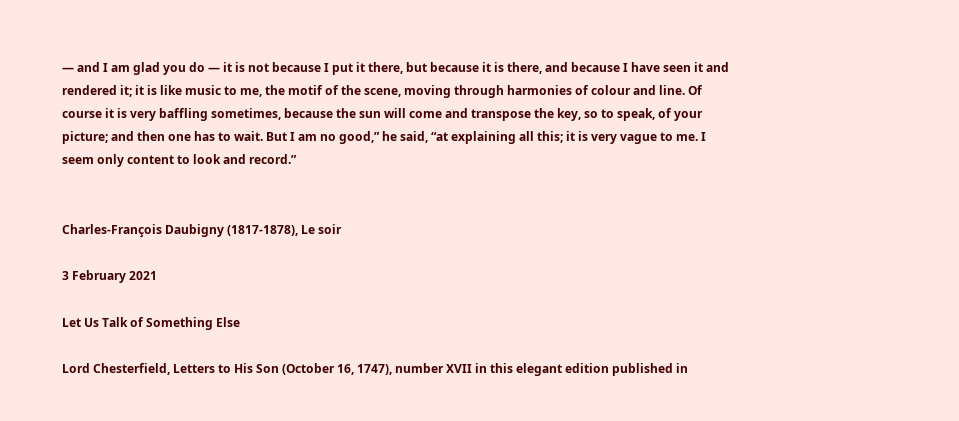— and I am glad you do — it is not because I put it there, but because it is there, and because I have seen it and rendered it; it is like music to me, the motif of the scene, moving through harmonies of colour and line. Of course it is very baffling sometimes, because the sun will come and transpose the key, so to speak, of your picture; and then one has to wait. But I am no good,” he said, “at explaining all this; it is very vague to me. I seem only content to look and record.”


Charles-François Daubigny (1817-1878), Le soir

3 February 2021

Let Us Talk of Something Else

Lord Chesterfield, Letters to His Son (October 16, 1747), number XVII in this elegant edition published in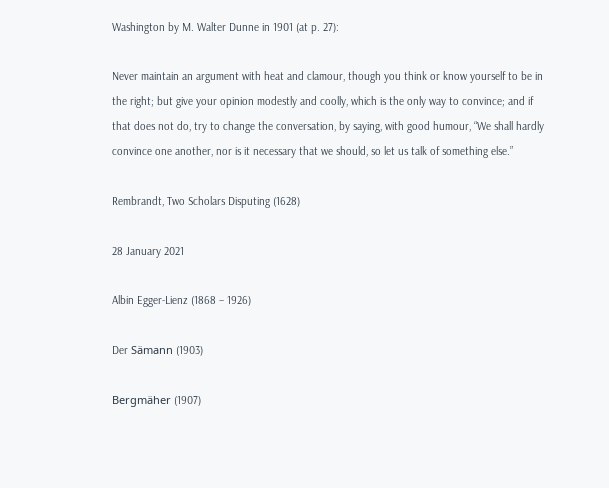Washington by M. Walter Dunne in 1901 (at p. 27):

Never maintain an argument with heat and clamour, though you think or know yourself to be in the right; but give your opinion modestly and coolly, which is the only way to convince; and if that does not do, try to change the conversation, by saying, with good humour, “We shall hardly convince one another, nor is it necessary that we should, so let us talk of something else.”

Rembrandt, Two Scholars Disputing (1628)

28 January 2021

Albin Egger-Lienz (1868 – 1926)

Der Sämann (1903)

Bergmäher (1907)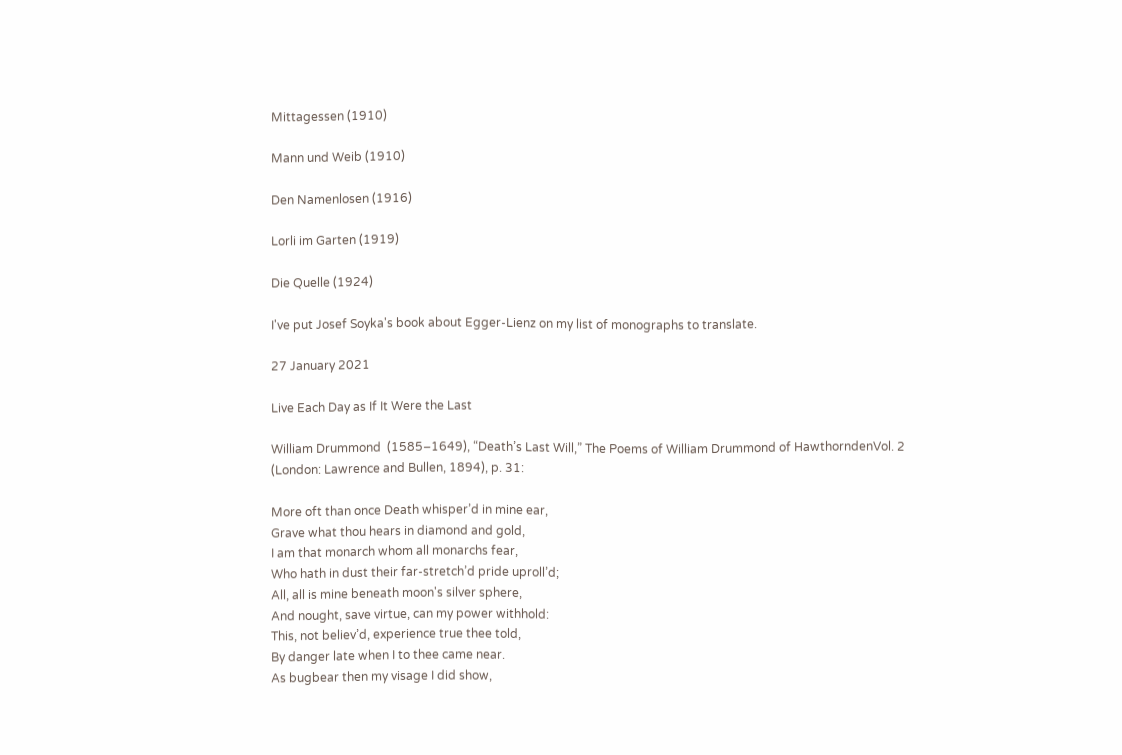Mittagessen (1910)

Mann und Weib (1910)

Den Namenlosen (1916)

Lorli im Garten (1919)

Die Quelle (1924)

I've put Josef Soyka's book about Egger-Lienz on my list of monographs to translate.

27 January 2021

Live Each Day as If It Were the Last

William Drummond  (1585–1649), “Death’s Last Will,” The Poems of William Drummond of HawthorndenVol. 2 (London: Lawrence and Bullen, 1894), p. 31:

More oft than once Death whisper’d in mine ear,
Grave what thou hears in diamond and gold,
I am that monarch whom all monarchs fear,
Who hath in dust their far-stretch’d pride uproll’d;
All, all is mine beneath moon's silver sphere,
And nought, save virtue, can my power withhold:
This, not believ’d, experience true thee told,
By danger late when I to thee came near.
As bugbear then my visage I did show,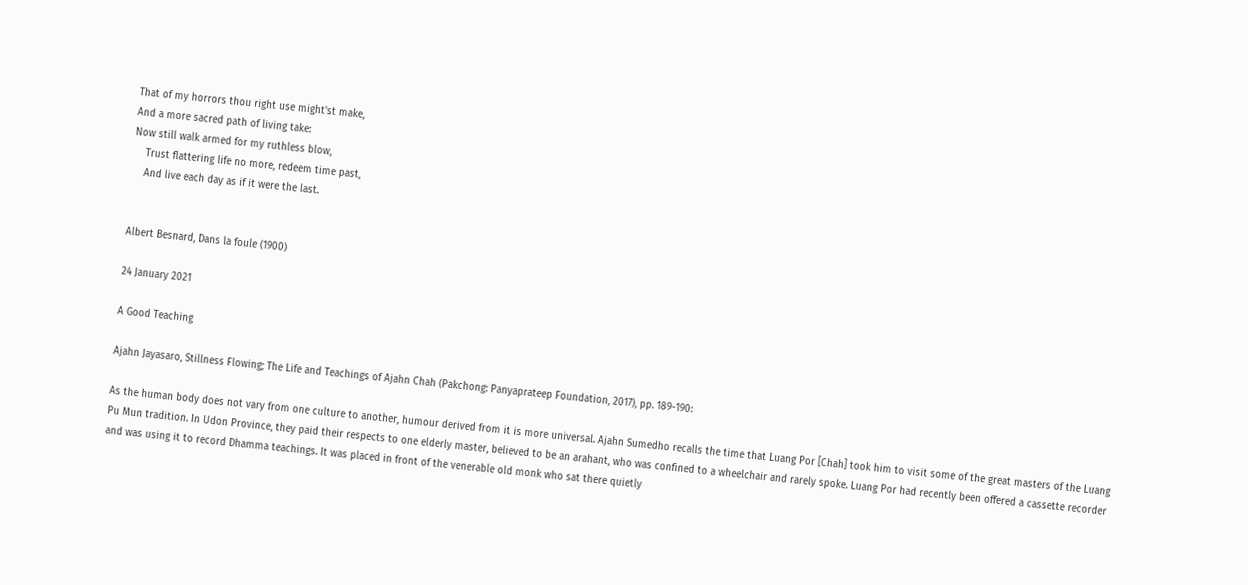That of my horrors thou right use might'st make,
And a more sacred path of living take:
Now still walk armed for my ruthless blow,
    Trust flattering life no more, redeem time past,
    And live each day as if it were the last.


Albert Besnard, Dans la foule (1900)

24 January 2021

A Good Teaching

Ajahn Jayasaro, Stillness Flowing; The Life and Teachings of Ajahn Chah (Pakchong: Panyaprateep Foundation, 2017), pp. 189-190:

As the human body does not vary from one culture to another, humour derived from it is more universal. Ajahn Sumedho recalls the time that Luang Por [Chah] took him to visit some of the great masters of the Luang Pu Mun tradition. In Udon Province, they paid their respects to one elderly master, believed to be an arahant, who was confined to a wheelchair and rarely spoke. Luang Por had recently been offered a cassette recorder and was using it to record Dhamma teachings. It was placed in front of the venerable old monk who sat there quietly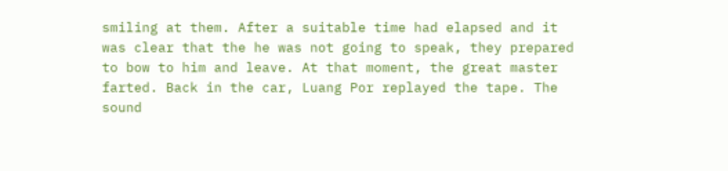smiling at them. After a suitable time had elapsed and it was clear that the he was not going to speak, they prepared to bow to him and leave. At that moment, the great master farted. Back in the car, Luang Por replayed the tape. The sound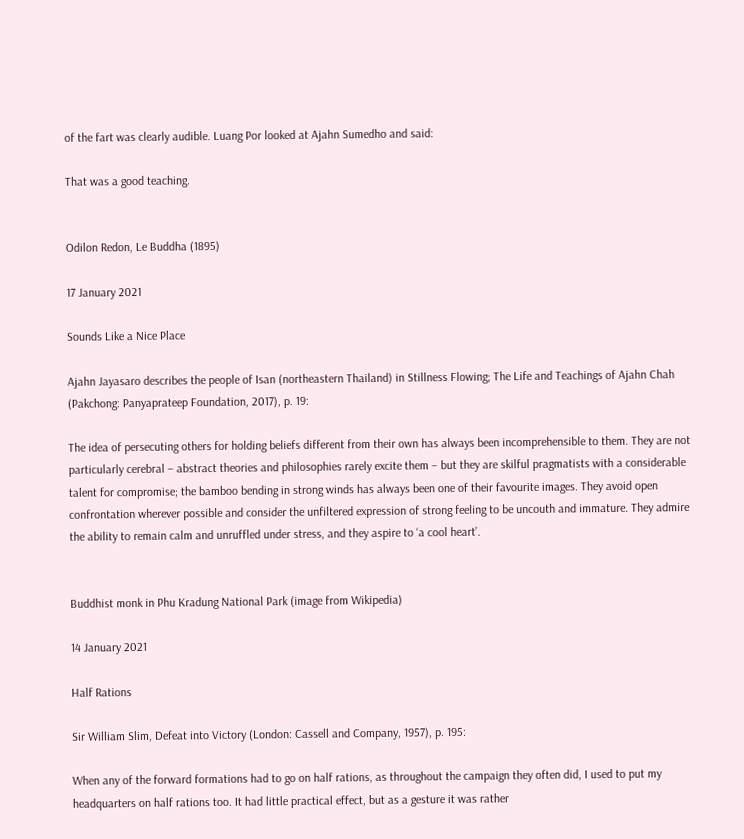of the fart was clearly audible. Luang Por looked at Ajahn Sumedho and said:

That was a good teaching.


Odilon Redon, Le Buddha (1895)

17 January 2021

Sounds Like a Nice Place

Ajahn Jayasaro describes the people of Isan (northeastern Thailand) in Stillness Flowing; The Life and Teachings of Ajahn Chah (Pakchong: Panyaprateep Foundation, 2017), p. 19:

The idea of persecuting others for holding beliefs different from their own has always been incomprehensible to them. They are not particularly cerebral – abstract theories and philosophies rarely excite them – but they are skilful pragmatists with a considerable talent for compromise; the bamboo bending in strong winds has always been one of their favourite images. They avoid open confrontation wherever possible and consider the unfiltered expression of strong feeling to be uncouth and immature. They admire the ability to remain calm and unruffled under stress, and they aspire to ‘a cool heart’.


Buddhist monk in Phu Kradung National Park (image from Wikipedia)

14 January 2021

Half Rations

Sir William Slim, Defeat into Victory (London: Cassell and Company, 1957), p. 195:

When any of the forward formations had to go on half rations, as throughout the campaign they often did, I used to put my headquarters on half rations too. It had little practical effect, but as a gesture it was rather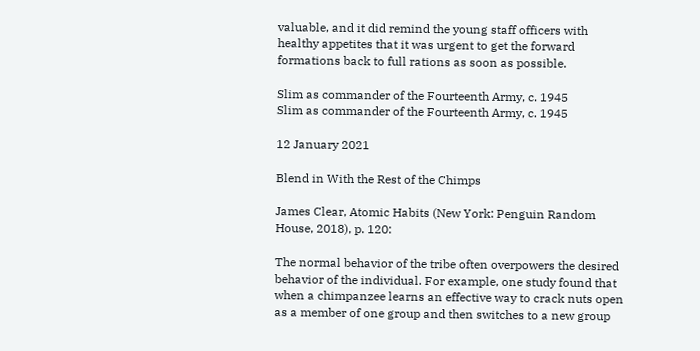valuable, and it did remind the young staff officers with healthy appetites that it was urgent to get the forward formations back to full rations as soon as possible.

Slim as commander of the Fourteenth Army, c. 1945
Slim as commander of the Fourteenth Army, c. 1945

12 January 2021

Blend in With the Rest of the Chimps

James Clear, Atomic Habits (New York: Penguin Random House, 2018), p. 120:

The normal behavior of the tribe often overpowers the desired behavior of the individual. For example, one study found that when a chimpanzee learns an effective way to crack nuts open as a member of one group and then switches to a new group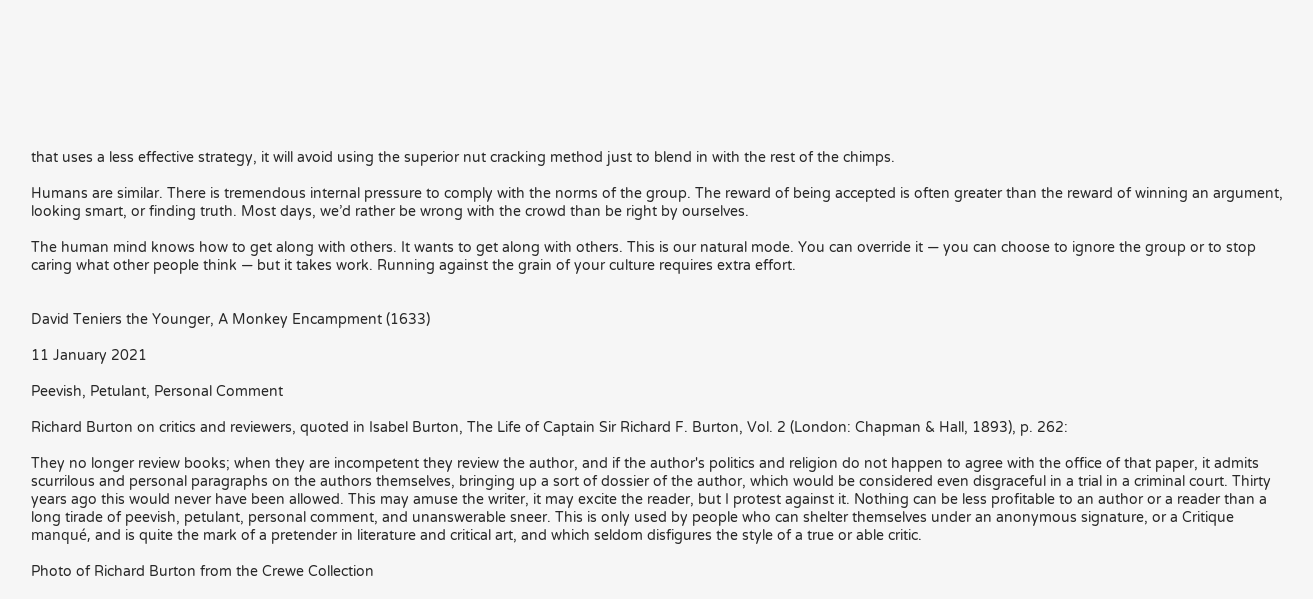that uses a less effective strategy, it will avoid using the superior nut cracking method just to blend in with the rest of the chimps.

Humans are similar. There is tremendous internal pressure to comply with the norms of the group. The reward of being accepted is often greater than the reward of winning an argument, looking smart, or finding truth. Most days, we’d rather be wrong with the crowd than be right by ourselves.

The human mind knows how to get along with others. It wants to get along with others. This is our natural mode. You can override it — you can choose to ignore the group or to stop caring what other people think — but it takes work. Running against the grain of your culture requires extra effort.


David Teniers the Younger, A Monkey Encampment (1633)

11 January 2021

Peevish, Petulant, Personal Comment

Richard Burton on critics and reviewers, quoted in Isabel Burton, The Life of Captain Sir Richard F. Burton, Vol. 2 (London: Chapman & Hall, 1893), p. 262:

They no longer review books; when they are incompetent they review the author, and if the author's politics and religion do not happen to agree with the office of that paper, it admits scurrilous and personal paragraphs on the authors themselves, bringing up a sort of dossier of the author, which would be considered even disgraceful in a trial in a criminal court. Thirty years ago this would never have been allowed. This may amuse the writer, it may excite the reader, but I protest against it. Nothing can be less profitable to an author or a reader than a long tirade of peevish, petulant, personal comment, and unanswerable sneer. This is only used by people who can shelter themselves under an anonymous signature, or a Critique manqué, and is quite the mark of a pretender in literature and critical art, and which seldom disfigures the style of a true or able critic.

Photo of Richard Burton from the Crewe Collection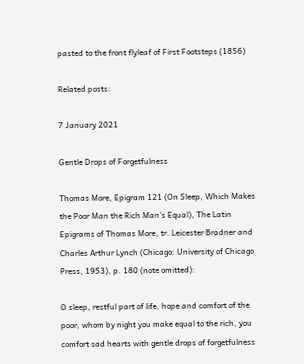pasted to the front flyleaf of First Footsteps (1856)

Related posts:

7 January 2021

Gentle Drops of Forgetfulness

Thomas More, Epigram 121 (On Sleep, Which Makes the Poor Man the Rich Man's Equal), The Latin Epigrams of Thomas More, tr. Leicester Bradner and Charles Arthur Lynch (Chicago: University of Chicago Press, 1953), p. 180 (note omitted):

O sleep, restful part of life, hope and comfort of the poor, whom by night you make equal to the rich, you comfort sad hearts with gentle drops of forgetfulness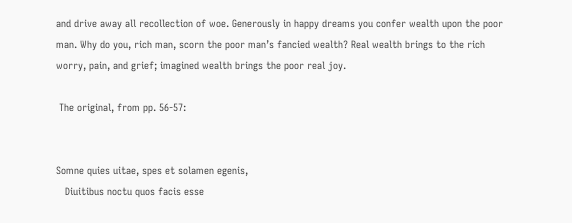and drive away all recollection of woe. Generously in happy dreams you confer wealth upon the poor man. Why do you, rich man, scorn the poor man’s fancied wealth? Real wealth brings to the rich worry, pain, and grief; imagined wealth brings the poor real joy.

 The original, from pp. 56-57:


Somne quies uitae, spes et solamen egenis,
   Diuitibus noctu quos facis esse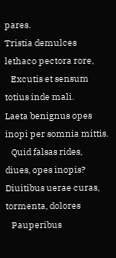pares.
Tristia demulces lethaco pectora rore,
   Excutis et sensum totius inde mali.
Laeta benignus opes inopi per somnia mittis.
   Quid falsas rides, diues, opes inopis?
Diuitibus uerae curas, tormenta, dolores
   Pauperibus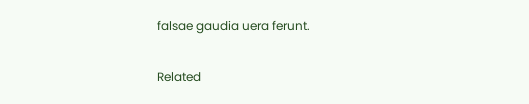falsae gaudia uera ferunt.

Related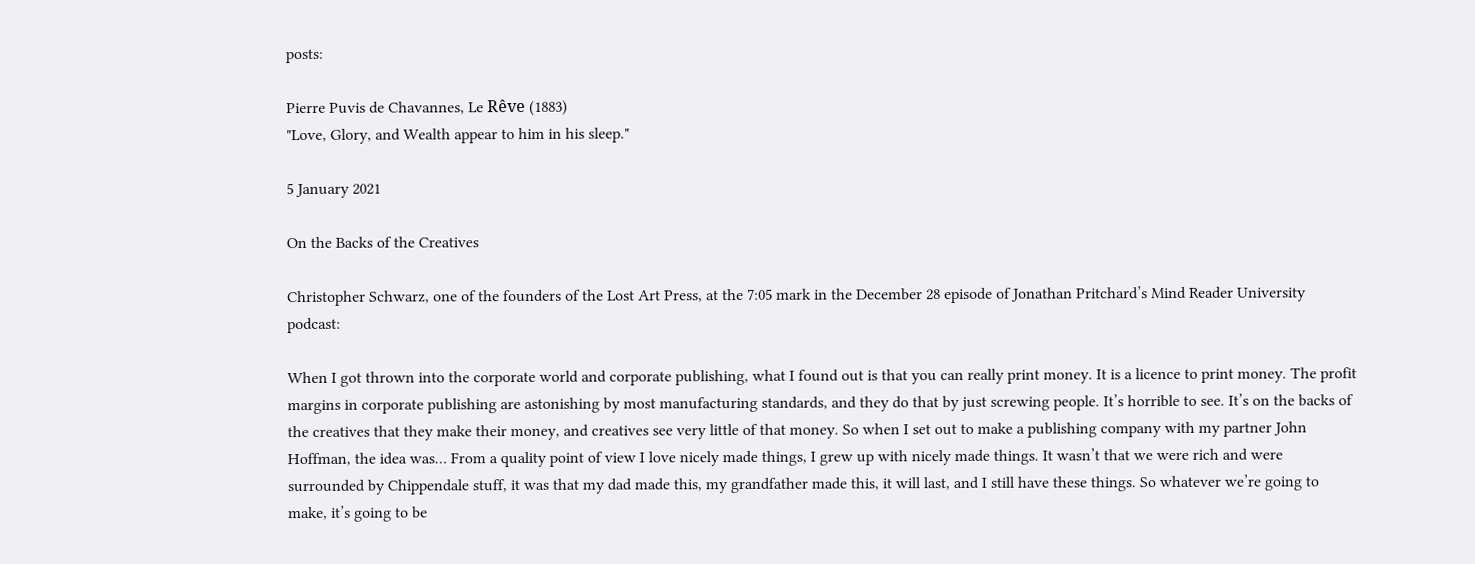posts:

Pierre Puvis de Chavannes, Le Rêve (1883)
"Love, Glory, and Wealth appear to him in his sleep."

5 January 2021

On the Backs of the Creatives

Christopher Schwarz, one of the founders of the Lost Art Press, at the 7:05 mark in the December 28 episode of Jonathan Pritchard’s Mind Reader University podcast:

When I got thrown into the corporate world and corporate publishing, what I found out is that you can really print money. It is a licence to print money. The profit margins in corporate publishing are astonishing by most manufacturing standards, and they do that by just screwing people. It’s horrible to see. It’s on the backs of the creatives that they make their money, and creatives see very little of that money. So when I set out to make a publishing company with my partner John Hoffman, the idea was… From a quality point of view I love nicely made things, I grew up with nicely made things. It wasn’t that we were rich and were surrounded by Chippendale stuff, it was that my dad made this, my grandfather made this, it will last, and I still have these things. So whatever we’re going to make, it’s going to be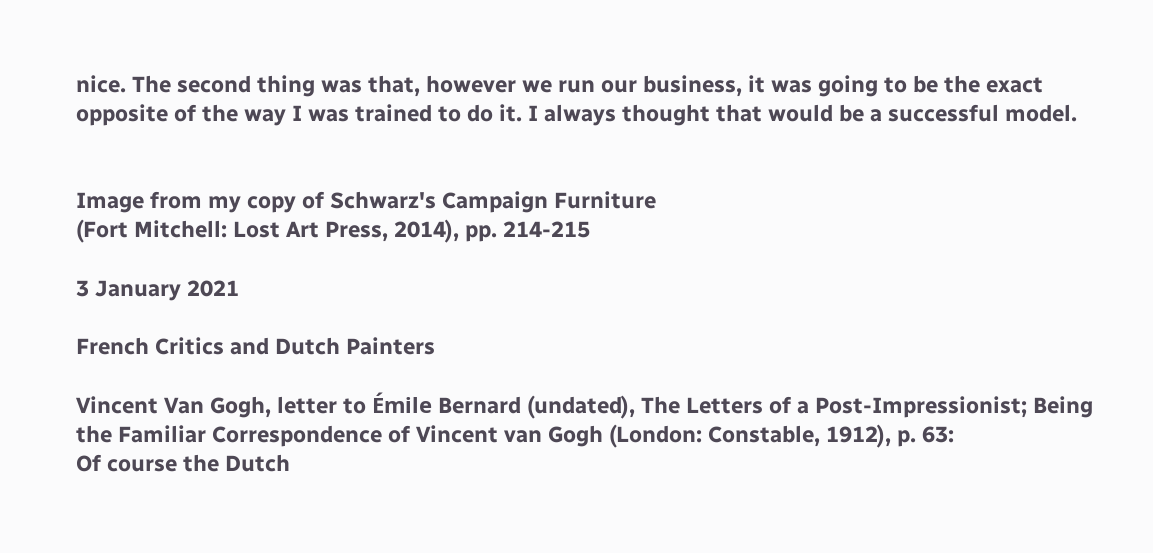nice. The second thing was that, however we run our business, it was going to be the exact opposite of the way I was trained to do it. I always thought that would be a successful model.


Image from my copy of Schwarz's Campaign Furniture
(Fort Mitchell: Lost Art Press, 2014), pp. 214-215

3 January 2021

French Critics and Dutch Painters

Vincent Van Gogh, letter to Émile Bernard (undated), The Letters of a Post-Impressionist; Being the Familiar Correspondence of Vincent van Gogh (London: Constable, 1912), p. 63:
Of course the Dutch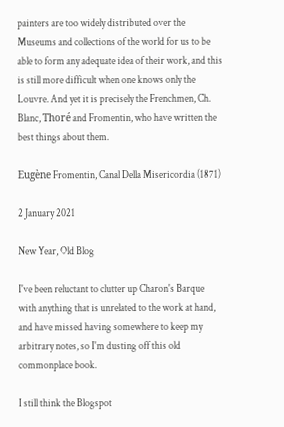painters are too widely distributed over the Museums and collections of the world for us to be able to form any adequate idea of their work, and this is still more difficult when one knows only the Louvre. And yet it is precisely the Frenchmen, Ch. Blanc, Thoré and Fromentin, who have written the best things about them.

Eugène Fromentin, Canal Della Misericordia (1871)

2 January 2021

New Year, Old Blog

I've been reluctant to clutter up Charon's Barque with anything that is unrelated to the work at hand, and have missed having somewhere to keep my arbitrary notes, so I'm dusting off this old commonplace book.

I still think the Blogspot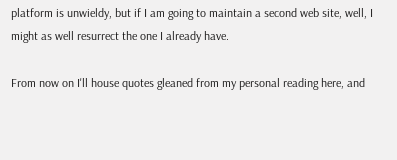platform is unwieldy, but if I am going to maintain a second web site, well, I might as well resurrect the one I already have.

From now on I'll house quotes gleaned from my personal reading here, and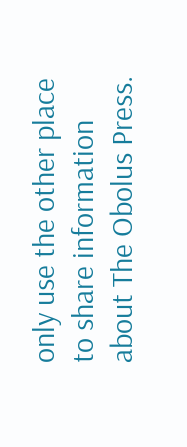only use the other place to share information about The Obolus Press.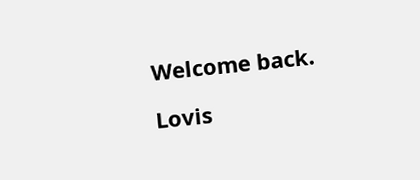Welcome back.

Lovis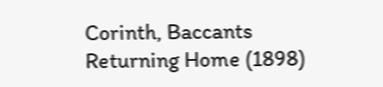Corinth, Baccants Returning Home (1898)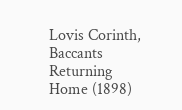Lovis Corinth, Baccants Returning Home (1898)